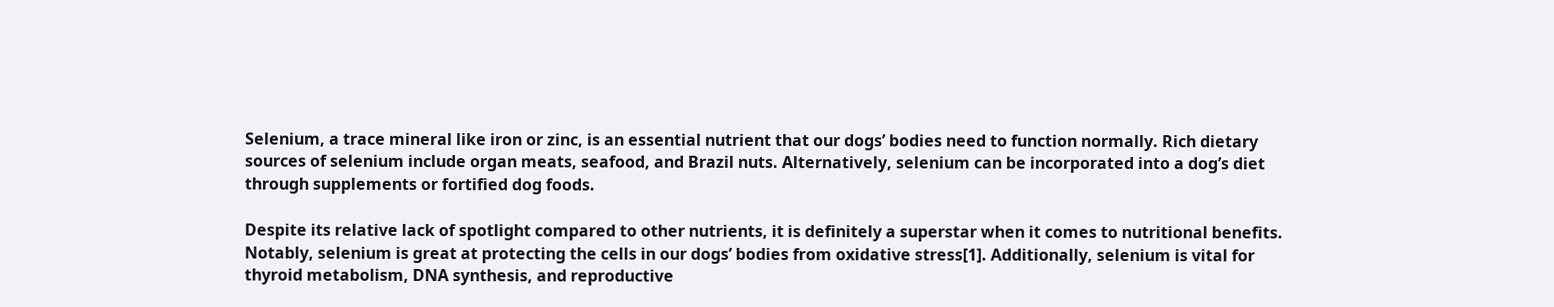Selenium, a trace mineral like iron or zinc, is an essential nutrient that our dogs’ bodies need to function normally. Rich dietary sources of selenium include organ meats, seafood, and Brazil nuts. Alternatively, selenium can be incorporated into a dog’s diet through supplements or fortified dog foods.

Despite its relative lack of spotlight compared to other nutrients, it is definitely a superstar when it comes to nutritional benefits. Notably, selenium is great at protecting the cells in our dogs’ bodies from oxidative stress[1]. Additionally, selenium is vital for thyroid metabolism, DNA synthesis, and reproductive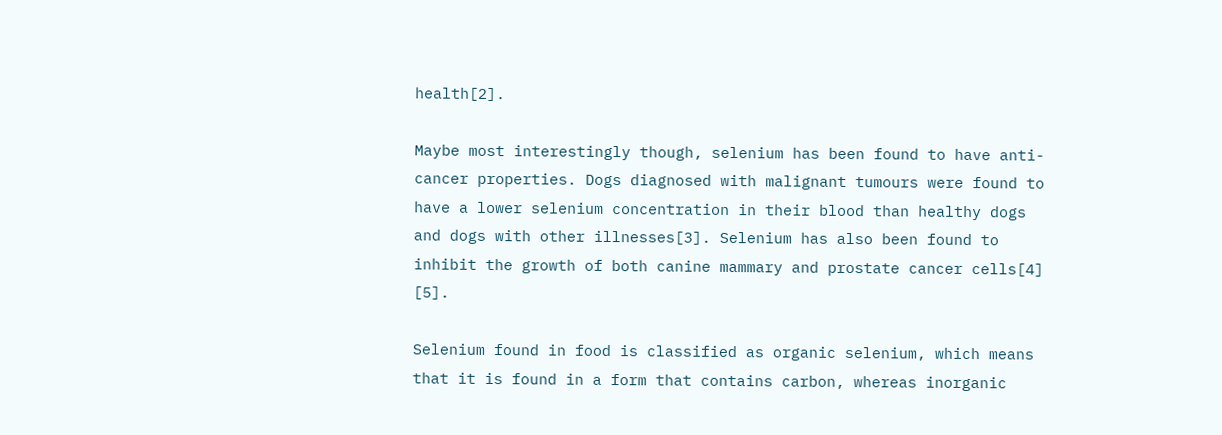health[2].

Maybe most interestingly though, selenium has been found to have anti-cancer properties. Dogs diagnosed with malignant tumours were found to have a lower selenium concentration in their blood than healthy dogs and dogs with other illnesses[3]. Selenium has also been found to inhibit the growth of both canine mammary and prostate cancer cells[4] [5].

Selenium found in food is classified as organic selenium, which means that it is found in a form that contains carbon, whereas inorganic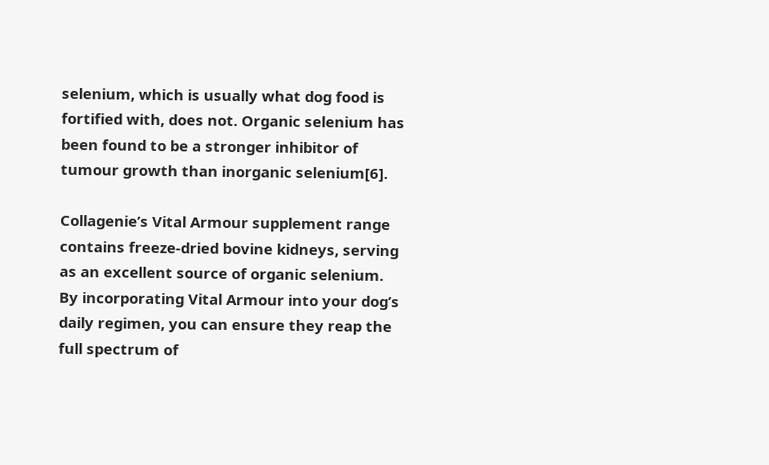selenium, which is usually what dog food is fortified with, does not. Organic selenium has been found to be a stronger inhibitor of tumour growth than inorganic selenium[6].

Collagenie’s Vital Armour supplement range contains freeze-dried bovine kidneys, serving as an excellent source of organic selenium. By incorporating Vital Armour into your dog’s daily regimen, you can ensure they reap the full spectrum of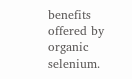benefits offered by organic selenium.